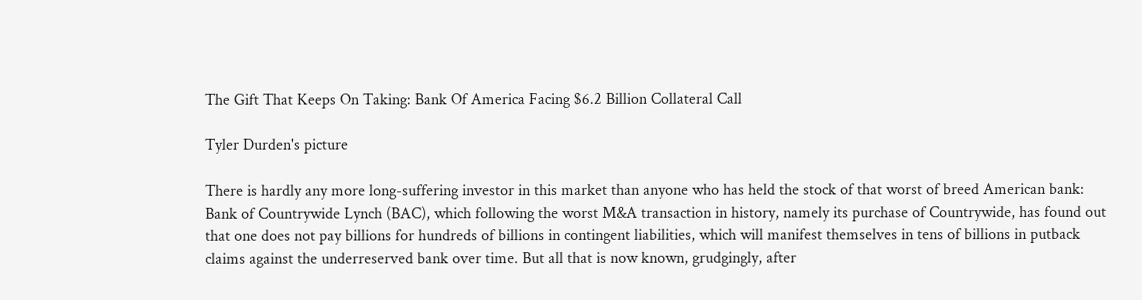The Gift That Keeps On Taking: Bank Of America Facing $6.2 Billion Collateral Call

Tyler Durden's picture

There is hardly any more long-suffering investor in this market than anyone who has held the stock of that worst of breed American bank: Bank of Countrywide Lynch (BAC), which following the worst M&A transaction in history, namely its purchase of Countrywide, has found out that one does not pay billions for hundreds of billions in contingent liabilities, which will manifest themselves in tens of billions in putback claims against the underreserved bank over time. But all that is now known, grudgingly, after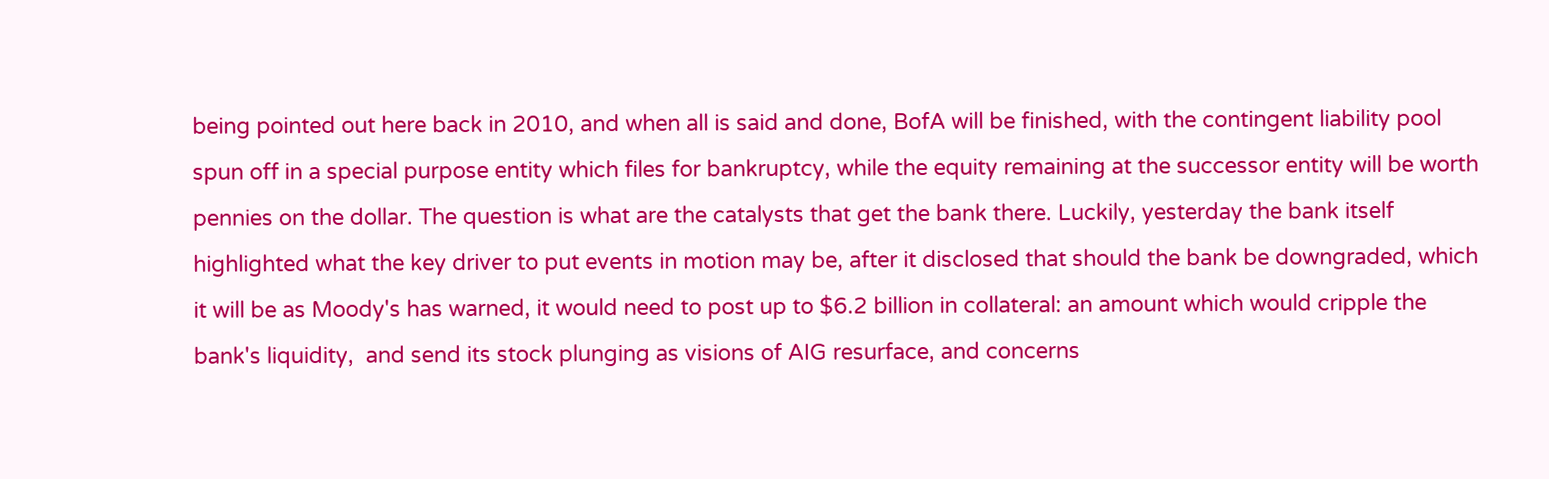being pointed out here back in 2010, and when all is said and done, BofA will be finished, with the contingent liability pool spun off in a special purpose entity which files for bankruptcy, while the equity remaining at the successor entity will be worth pennies on the dollar. The question is what are the catalysts that get the bank there. Luckily, yesterday the bank itself highlighted what the key driver to put events in motion may be, after it disclosed that should the bank be downgraded, which it will be as Moody's has warned, it would need to post up to $6.2 billion in collateral: an amount which would cripple the bank's liquidity,  and send its stock plunging as visions of AIG resurface, and concerns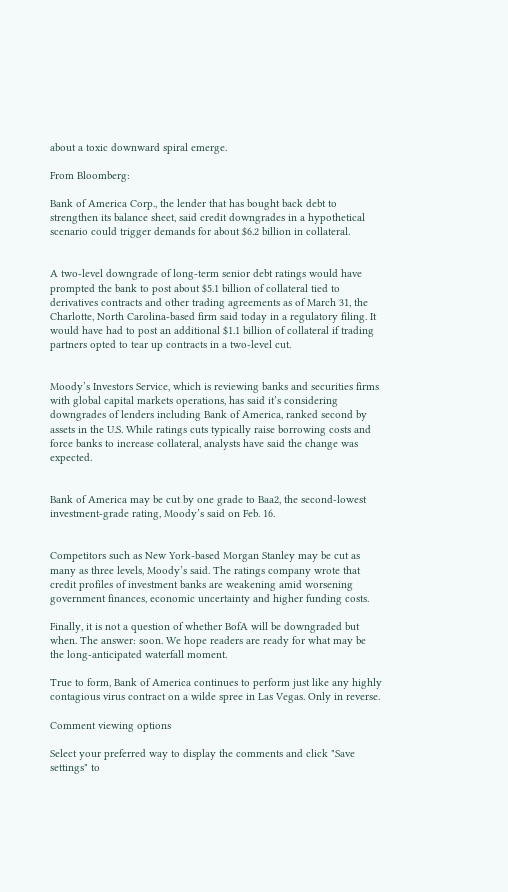about a toxic downward spiral emerge.

From Bloomberg:

Bank of America Corp., the lender that has bought back debt to strengthen its balance sheet, said credit downgrades in a hypothetical scenario could trigger demands for about $6.2 billion in collateral.


A two-level downgrade of long-term senior debt ratings would have prompted the bank to post about $5.1 billion of collateral tied to derivatives contracts and other trading agreements as of March 31, the Charlotte, North Carolina-based firm said today in a regulatory filing. It would have had to post an additional $1.1 billion of collateral if trading partners opted to tear up contracts in a two-level cut.


Moody’s Investors Service, which is reviewing banks and securities firms with global capital markets operations, has said it’s considering downgrades of lenders including Bank of America, ranked second by assets in the U.S. While ratings cuts typically raise borrowing costs and force banks to increase collateral, analysts have said the change was expected.


Bank of America may be cut by one grade to Baa2, the second-lowest investment-grade rating, Moody’s said on Feb. 16.


Competitors such as New York-based Morgan Stanley may be cut as many as three levels, Moody’s said. The ratings company wrote that credit profiles of investment banks are weakening amid worsening government finances, economic uncertainty and higher funding costs.

Finally, it is not a question of whether BofA will be downgraded but when. The answer: soon. We hope readers are ready for what may be the long-anticipated waterfall moment.

True to form, Bank of America continues to perform just like any highly contagious virus contract on a wilde spree in Las Vegas. Only in reverse.

Comment viewing options

Select your preferred way to display the comments and click "Save settings" to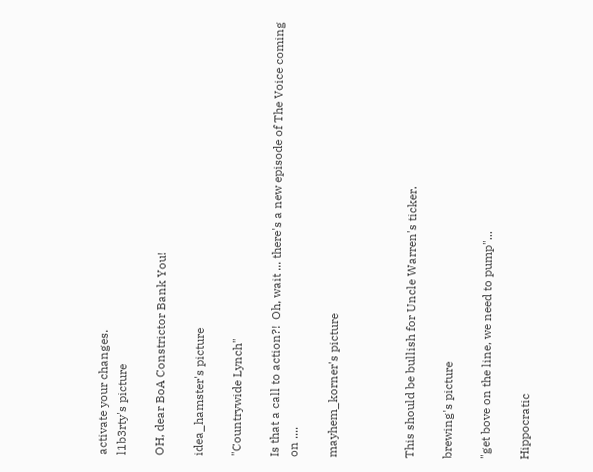activate your changes.
l1b3rty's picture

OH, dear BoA Constrictor Bank You!

idea_hamster's picture

"Countrywide Lynch"

Is that a call to action?!  Oh, wait ... there's a new episode of The Voice coming on ....

mayhem_korner's picture



This should be bullish for Uncle Warren's ticker.

brewing's picture

"get bove on the line, we need to pump"...

Hippocratic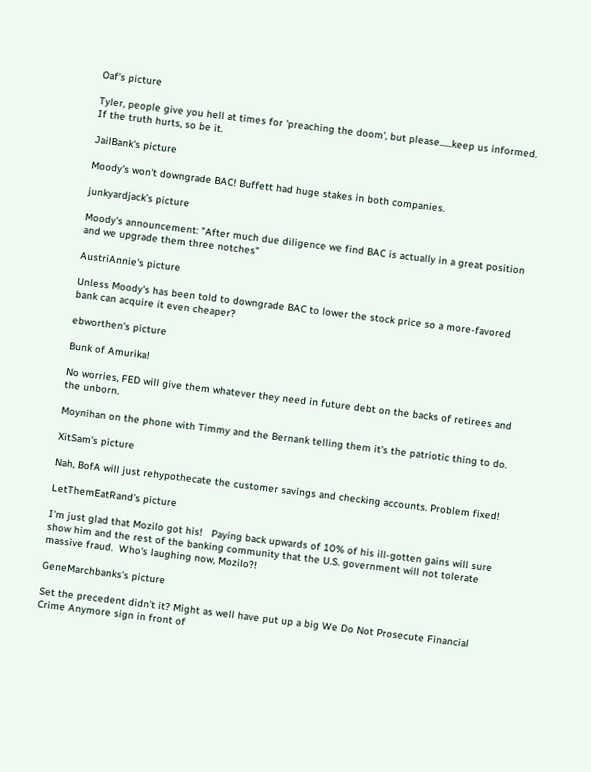Oaf's picture

Tyler, people give you hell at times for 'preaching the doom', but please......keep us informed. If the truth hurts, so be it.

JailBank's picture

Moody's won't downgrade BAC! Buffett had huge stakes in both companies.

junkyardjack's picture

Moody's announcement: "After much due diligence we find BAC is actually in a great position and we upgrade them three notches"

AustriAnnie's picture

Unless Moody's has been told to downgrade BAC to lower the stock price so a more-favored bank can acquire it even cheaper?

ebworthen's picture

Bunk of Amurika!

No worries, FED will give them whatever they need in future debt on the backs of retirees and the unborn.

Moynihan on the phone with Timmy and the Bernank telling them it's the patriotic thing to do.

XitSam's picture

Nah, BofA will just rehypothecate the customer savings and checking accounts. Problem fixed!

LetThemEatRand's picture

I'm just glad that Mozilo got his!   Paying back upwards of 10% of his ill-gotten gains will sure show him and the rest of the banking community that the U.S. government will not tolerate massive fraud.  Who's laughing now, Mozilo?!

GeneMarchbanks's picture

Set the precedent didn't it? Might as well have put up a big We Do Not Prosecute Financial Crime Anymore sign in front of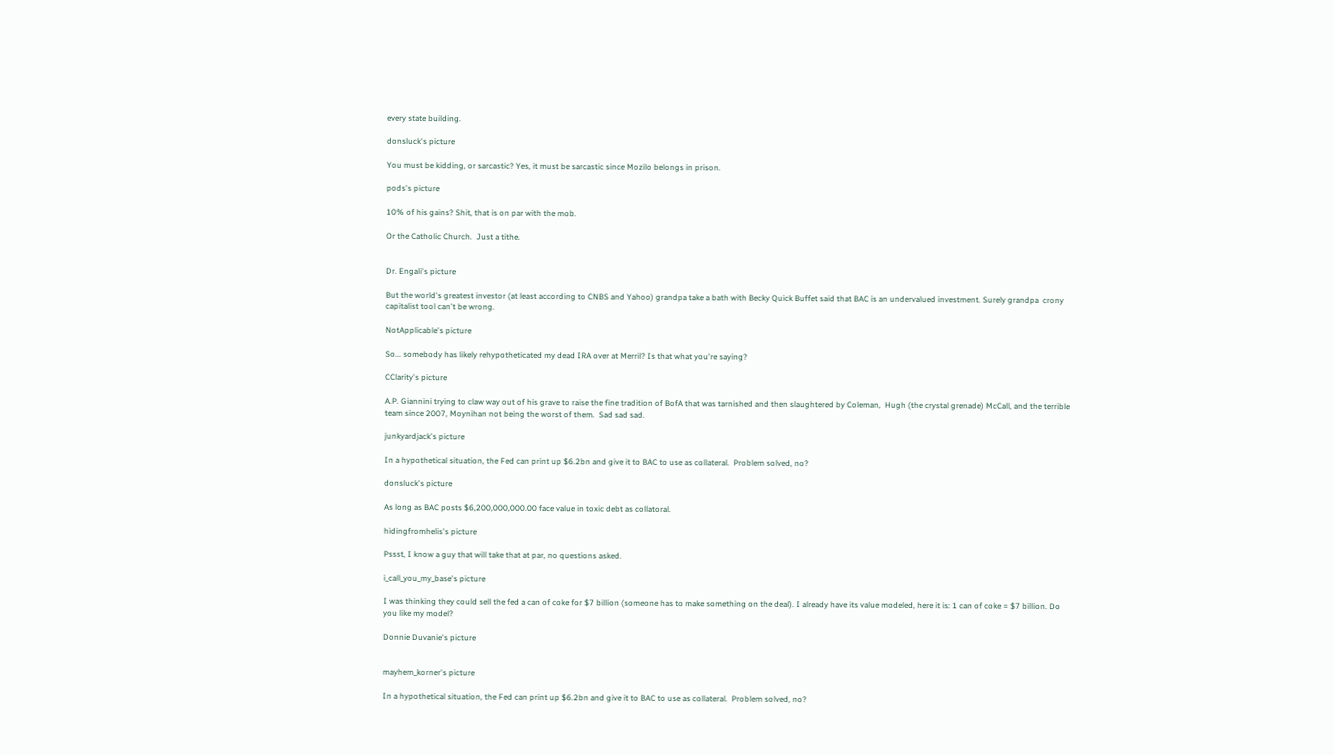every state building.

donsluck's picture

You must be kidding, or sarcastic? Yes, it must be sarcastic since Mozilo belongs in prison.

pods's picture

10% of his gains? Shit, that is on par with the mob.

Or the Catholic Church.  Just a tithe.


Dr. Engali's picture

But the world's greatest investor (at least according to CNBS and Yahoo) grandpa take a bath with Becky Quick Buffet said that BAC is an undervalued investment. Surely grandpa  crony capitalist tool can't be wrong.

NotApplicable's picture

So... somebody has likely rehypotheticated my dead IRA over at Merril? Is that what you're saying?

CClarity's picture

A.P. Giannini trying to claw way out of his grave to raise the fine tradition of BofA that was tarnished and then slaughtered by Coleman,  Hugh (the crystal grenade) McCall, and the terrible team since 2007, Moynihan not being the worst of them.  Sad sad sad.

junkyardjack's picture

In a hypothetical situation, the Fed can print up $6.2bn and give it to BAC to use as collateral.  Problem solved, no?

donsluck's picture

As long as BAC posts $6,200,000,000.00 face value in toxic debt as collatoral.

hidingfromhelis's picture

Pssst, I know a guy that will take that at par, no questions asked.

i_call_you_my_base's picture

I was thinking they could sell the fed a can of coke for $7 billion (someone has to make something on the deal). I already have its value modeled, here it is: 1 can of coke = $7 billion. Do you like my model?

Donnie Duvanie's picture


mayhem_korner's picture

In a hypothetical situation, the Fed can print up $6.2bn and give it to BAC to use as collateral.  Problem solved, no?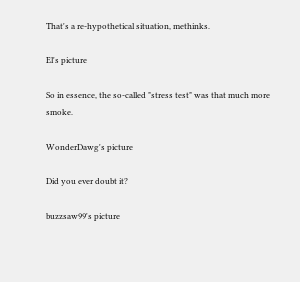That's a re-hypothetical situation, methinks.

El's picture

So in essence, the so-called "stress test" was that much more smoke.

WonderDawg's picture

Did you ever doubt it?

buzzsaw99's picture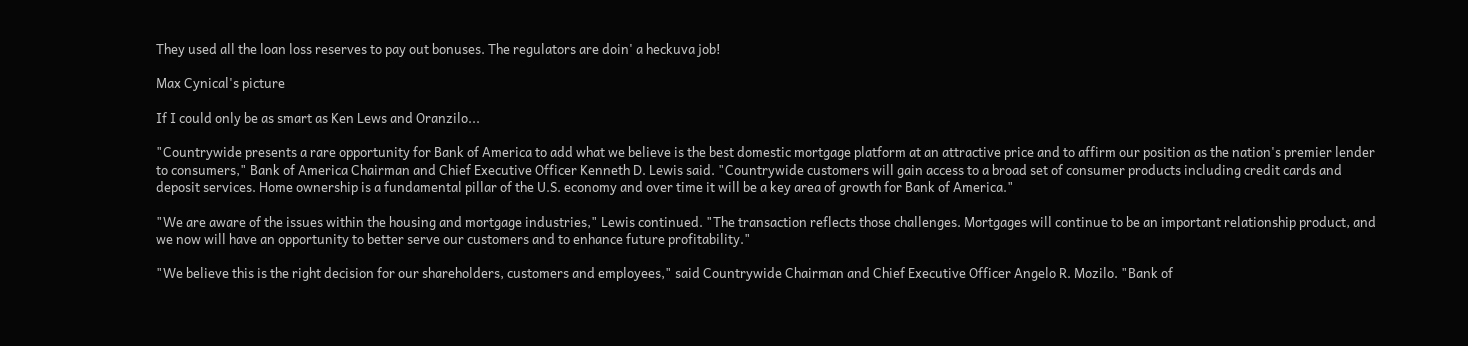They used all the loan loss reserves to pay out bonuses. The regulators are doin' a heckuva job!

Max Cynical's picture

If I could only be as smart as Ken Lews and Oranzilo...

"Countrywide presents a rare opportunity for Bank of America to add what we believe is the best domestic mortgage platform at an attractive price and to affirm our position as the nation's premier lender to consumers," Bank of America Chairman and Chief Executive Officer Kenneth D. Lewis said. "Countrywide customers will gain access to a broad set of consumer products including credit cards and deposit services. Home ownership is a fundamental pillar of the U.S. economy and over time it will be a key area of growth for Bank of America."

"We are aware of the issues within the housing and mortgage industries," Lewis continued. "The transaction reflects those challenges. Mortgages will continue to be an important relationship product, and we now will have an opportunity to better serve our customers and to enhance future profitability."

"We believe this is the right decision for our shareholders, customers and employees," said Countrywide Chairman and Chief Executive Officer Angelo R. Mozilo. "Bank of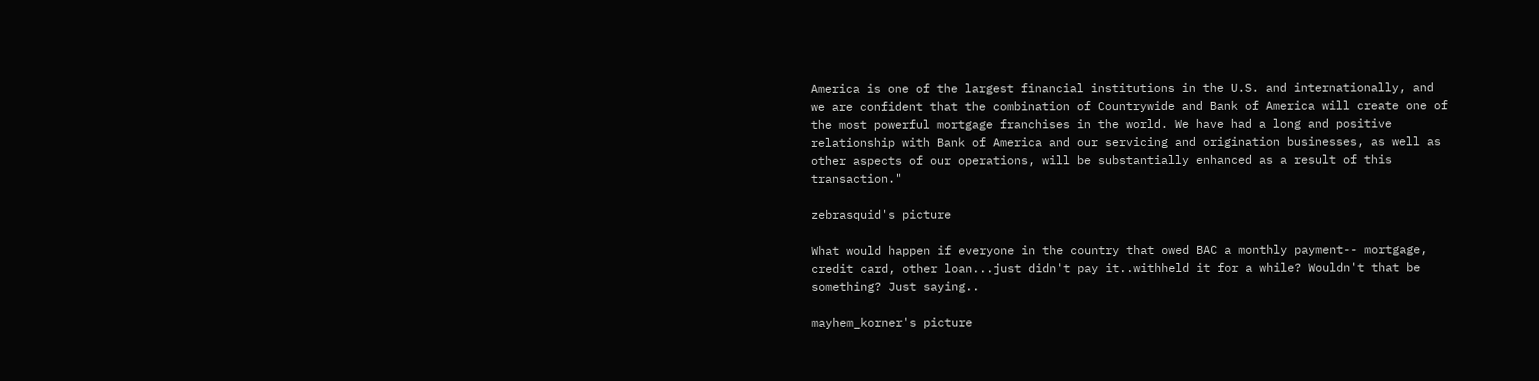America is one of the largest financial institutions in the U.S. and internationally, and we are confident that the combination of Countrywide and Bank of America will create one of the most powerful mortgage franchises in the world. We have had a long and positive relationship with Bank of America and our servicing and origination businesses, as well as other aspects of our operations, will be substantially enhanced as a result of this transaction."

zebrasquid's picture

What would happen if everyone in the country that owed BAC a monthly payment-- mortgage, credit card, other loan...just didn't pay it..withheld it for a while? Wouldn't that be something? Just saying..

mayhem_korner's picture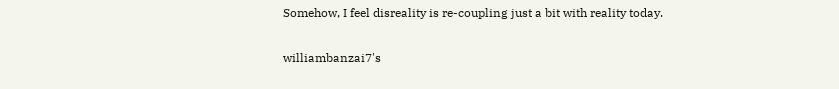Somehow, I feel disreality is re-coupling just a bit with reality today.

williambanzai7's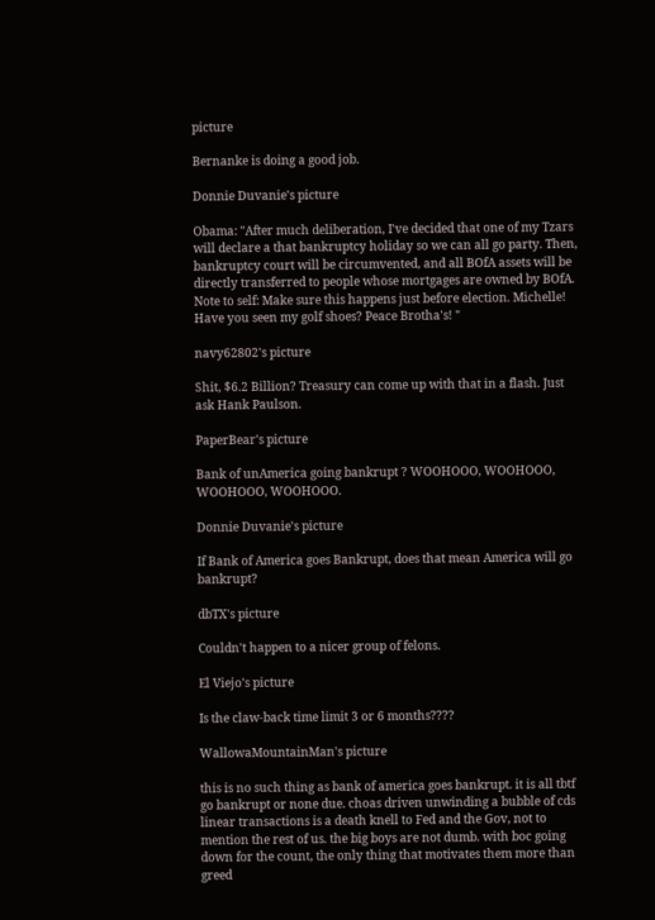picture

Bernanke is doing a good job.

Donnie Duvanie's picture

Obama: "After much deliberation, I've decided that one of my Tzars will declare a that bankruptcy holiday so we can all go party. Then, bankruptcy court will be circumvented, and all BOfA assets will be directly transferred to people whose mortgages are owned by BOfA. Note to self: Make sure this happens just before election. Michelle! Have you seen my golf shoes? Peace Brotha's! "

navy62802's picture

Shit, $6.2 Billion? Treasury can come up with that in a flash. Just ask Hank Paulson.

PaperBear's picture

Bank of unAmerica going bankrupt ? WOOHOOO, WOOHOOO, WOOHOOO, WOOHOOO.

Donnie Duvanie's picture

If Bank of America goes Bankrupt, does that mean America will go bankrupt?

dbTX's picture

Couldn't happen to a nicer group of felons.

El Viejo's picture

Is the claw-back time limit 3 or 6 months????

WallowaMountainMan's picture

this is no such thing as bank of america goes bankrupt. it is all tbtf go bankrupt or none due. choas driven unwinding a bubble of cds linear transactions is a death knell to Fed and the Gov, not to mention the rest of us. the big boys are not dumb. with boc going down for the count, the only thing that motivates them more than greed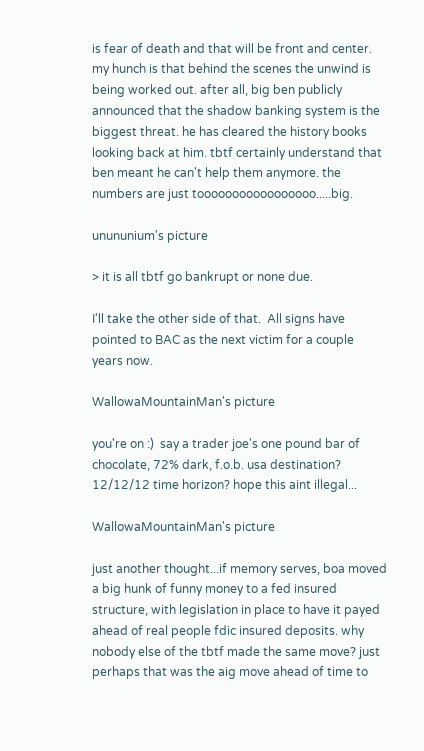is fear of death and that will be front and center. my hunch is that behind the scenes the unwind is being worked out. after all, big ben publicly announced that the shadow banking system is the biggest threat. he has cleared the history books looking back at him. tbtf certainly understand that ben meant he can't help them anymore. the numbers are just tooooooooooooooooo.....big.

unununium's picture

> it is all tbtf go bankrupt or none due.

I'll take the other side of that.  All signs have pointed to BAC as the next victim for a couple years now.

WallowaMountainMan's picture

you're on :)  say a trader joe's one pound bar of chocolate, 72% dark, f.o.b. usa destination? 12/12/12 time horizon? hope this aint illegal...

WallowaMountainMan's picture

just another thought...if memory serves, boa moved a big hunk of funny money to a fed insured structure, with legislation in place to have it payed ahead of real people fdic insured deposits. why nobody else of the tbtf made the same move? just perhaps that was the aig move ahead of time to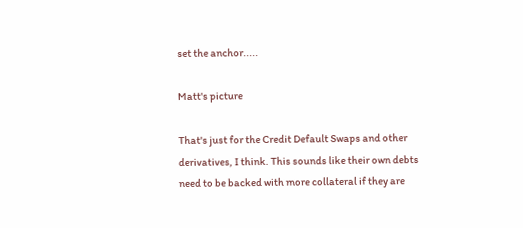set the anchor.....

Matt's picture

That's just for the Credit Default Swaps and other derivatives, I think. This sounds like their own debts need to be backed with more collateral if they are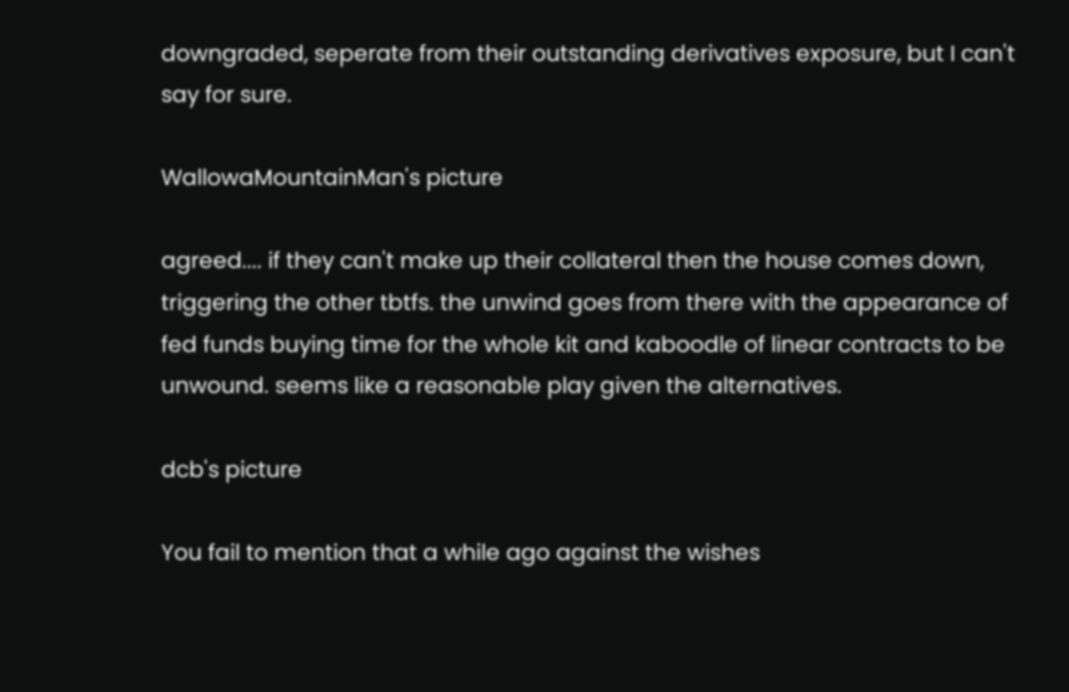downgraded, seperate from their outstanding derivatives exposure, but I can't say for sure.

WallowaMountainMan's picture

agreed.... if they can't make up their collateral then the house comes down, triggering the other tbtfs. the unwind goes from there with the appearance of fed funds buying time for the whole kit and kaboodle of linear contracts to be unwound. seems like a reasonable play given the alternatives.

dcb's picture

You fail to mention that a while ago against the wishes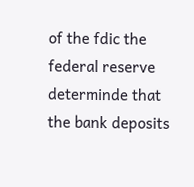of the fdic the federal reserve determinde that the bank deposits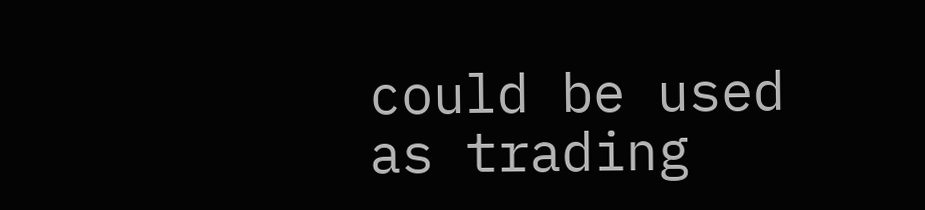could be used as trading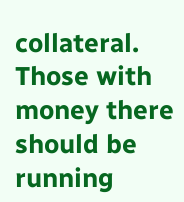collateral. Those with money there should be running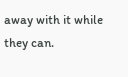away with it while they can.